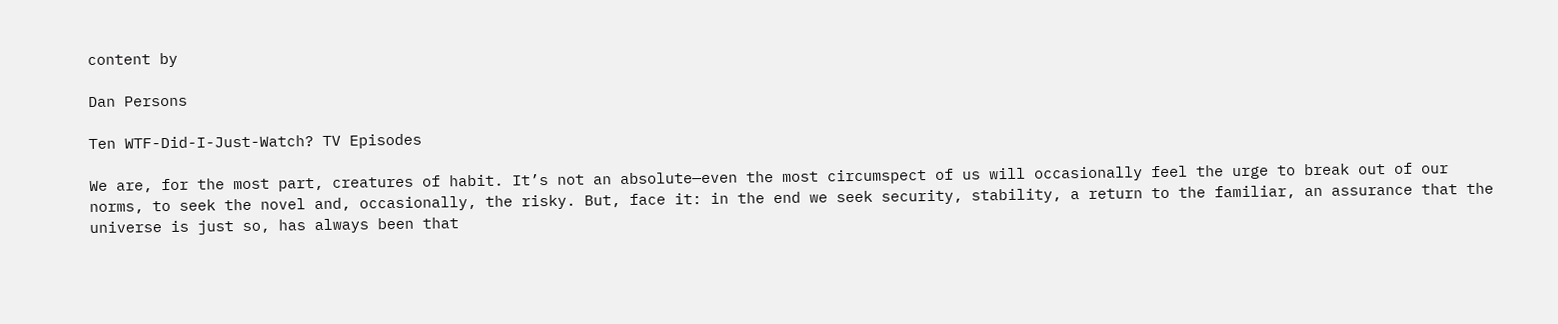content by

Dan Persons

Ten WTF-Did-I-Just-Watch? TV Episodes

We are, for the most part, creatures of habit. It’s not an absolute—even the most circumspect of us will occasionally feel the urge to break out of our norms, to seek the novel and, occasionally, the risky. But, face it: in the end we seek security, stability, a return to the familiar, an assurance that the universe is just so, has always been that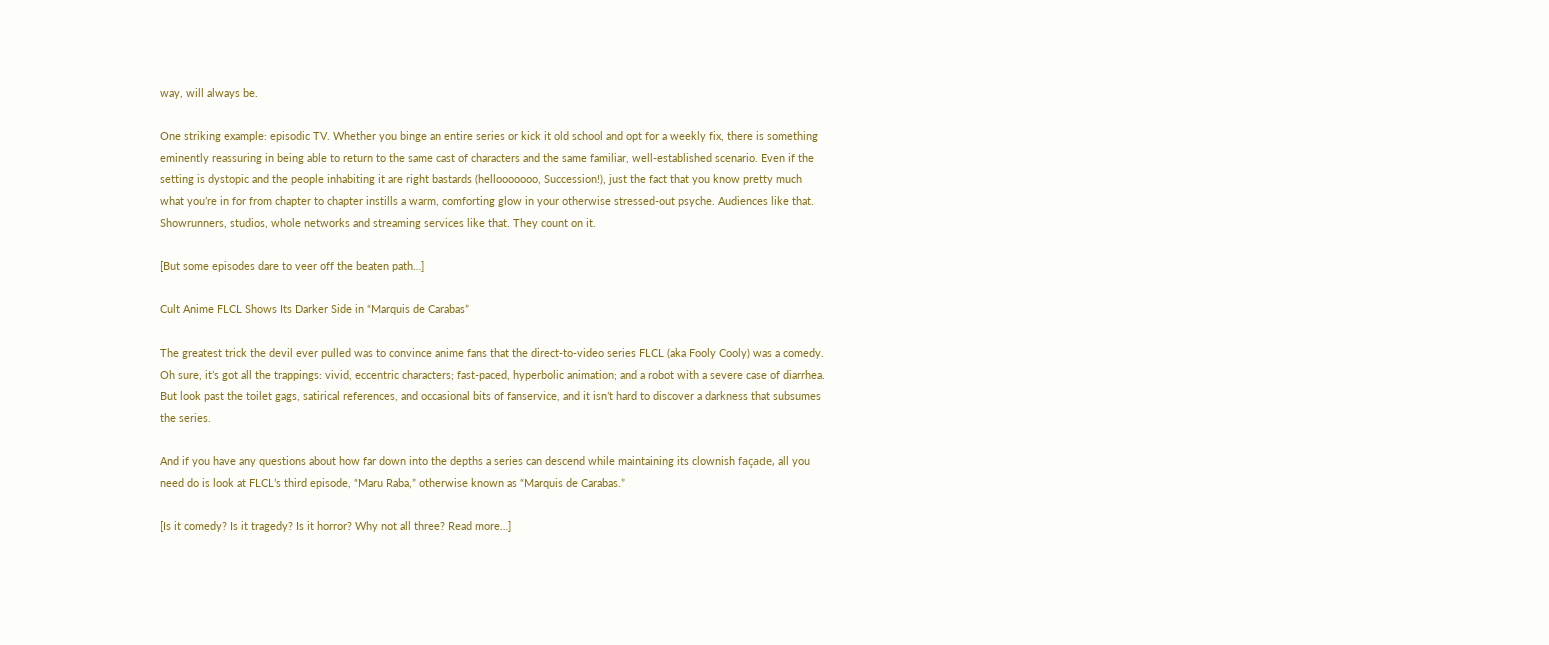way, will always be.

One striking example: episodic TV. Whether you binge an entire series or kick it old school and opt for a weekly fix, there is something eminently reassuring in being able to return to the same cast of characters and the same familiar, well-established scenario. Even if the setting is dystopic and the people inhabiting it are right bastards (hellooooooo, Succession!), just the fact that you know pretty much what you’re in for from chapter to chapter instills a warm, comforting glow in your otherwise stressed-out psyche. Audiences like that. Showrunners, studios, whole networks and streaming services like that. They count on it.

[But some episodes dare to veer off the beaten path…]

Cult Anime FLCL Shows Its Darker Side in “Marquis de Carabas”

The greatest trick the devil ever pulled was to convince anime fans that the direct-to-video series FLCL (aka Fooly Cooly) was a comedy. Oh sure, it’s got all the trappings: vivid, eccentric characters; fast-paced, hyperbolic animation; and a robot with a severe case of diarrhea. But look past the toilet gags, satirical references, and occasional bits of fanservice, and it isn’t hard to discover a darkness that subsumes the series.

And if you have any questions about how far down into the depths a series can descend while maintaining its clownish façade, all you need do is look at FLCL’s third episode, “Maru Raba,” otherwise known as “Marquis de Carabas.”

[Is it comedy? Is it tragedy? Is it horror? Why not all three? Read more…]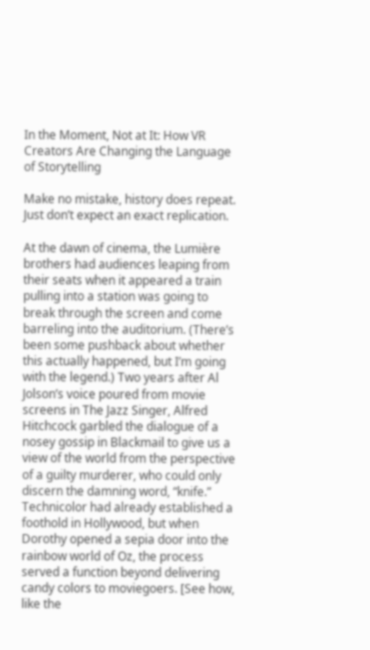In the Moment, Not at It: How VR Creators Are Changing the Language of Storytelling

Make no mistake, history does repeat. Just don’t expect an exact replication.

At the dawn of cinema, the Lumière brothers had audiences leaping from their seats when it appeared a train pulling into a station was going to break through the screen and come barreling into the auditorium. (There’s been some pushback about whether this actually happened, but I’m going with the legend.) Two years after Al Jolson’s voice poured from movie screens in The Jazz Singer, Alfred Hitchcock garbled the dialogue of a nosey gossip in Blackmail to give us a view of the world from the perspective of a guilty murderer, who could only discern the damning word, “knife.” Technicolor had already established a foothold in Hollywood, but when Dorothy opened a sepia door into the rainbow world of Oz, the process served a function beyond delivering candy colors to moviegoers. [See how, like the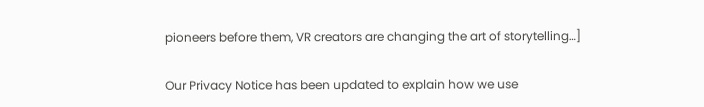pioneers before them, VR creators are changing the art of storytelling…]

Our Privacy Notice has been updated to explain how we use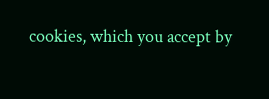cookies, which you accept by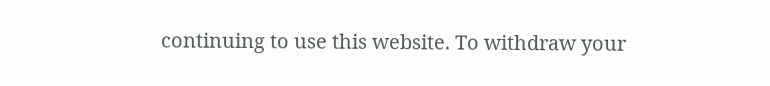continuing to use this website. To withdraw your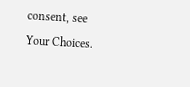consent, see Your Choices.